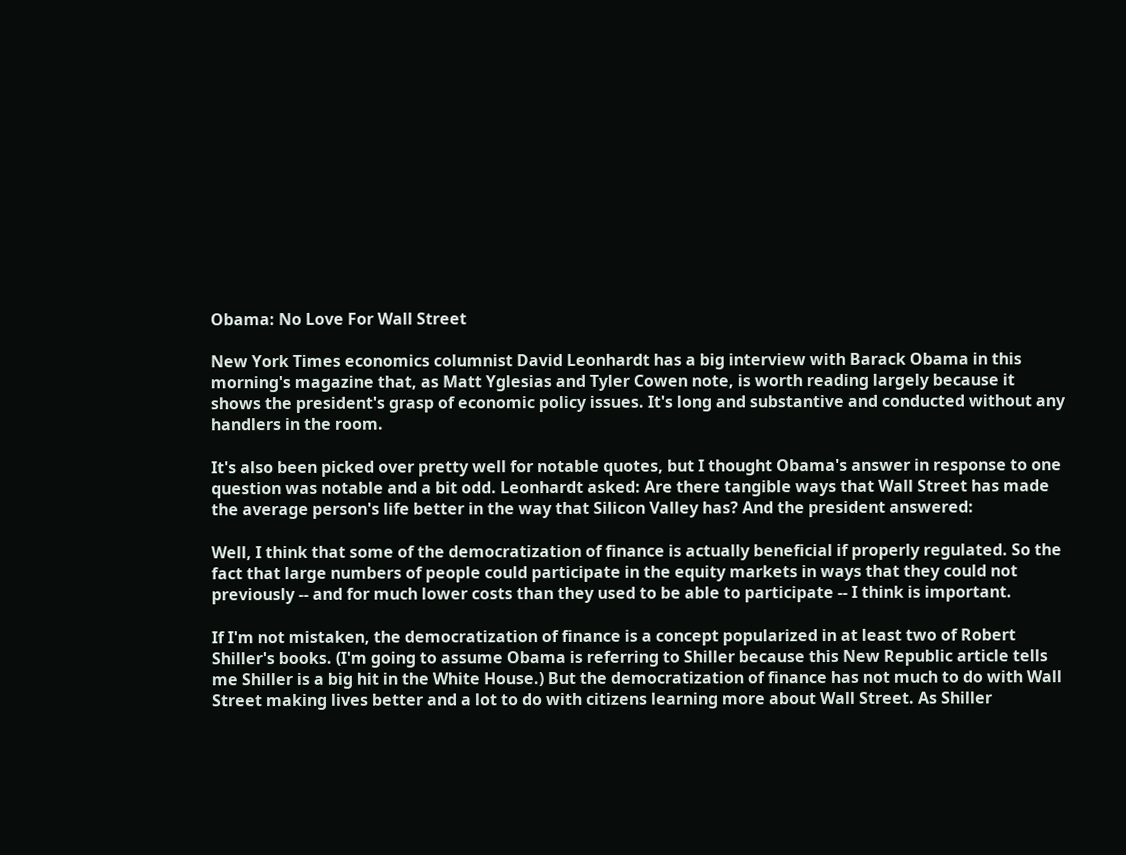Obama: No Love For Wall Street

New York Times economics columnist David Leonhardt has a big interview with Barack Obama in this morning's magazine that, as Matt Yglesias and Tyler Cowen note, is worth reading largely because it shows the president's grasp of economic policy issues. It's long and substantive and conducted without any handlers in the room.

It's also been picked over pretty well for notable quotes, but I thought Obama's answer in response to one question was notable and a bit odd. Leonhardt asked: Are there tangible ways that Wall Street has made the average person's life better in the way that Silicon Valley has? And the president answered:

Well, I think that some of the democratization of finance is actually beneficial if properly regulated. So the fact that large numbers of people could participate in the equity markets in ways that they could not previously -- and for much lower costs than they used to be able to participate -- I think is important.

If I'm not mistaken, the democratization of finance is a concept popularized in at least two of Robert Shiller's books. (I'm going to assume Obama is referring to Shiller because this New Republic article tells me Shiller is a big hit in the White House.) But the democratization of finance has not much to do with Wall Street making lives better and a lot to do with citizens learning more about Wall Street. As Shiller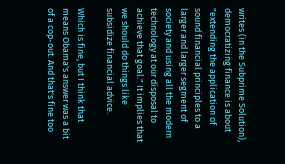writes (in the Subprime Solution), democratizing finance is about "extending the application of sound financial principles to a larger and larger segment of society and using all the modern technology at our disposal to achieve that goal." It implies that we should do things like subsidize financial advice.

Which is fine, but I think that means Obama's answer was a bit of a cop-out. And that's fine too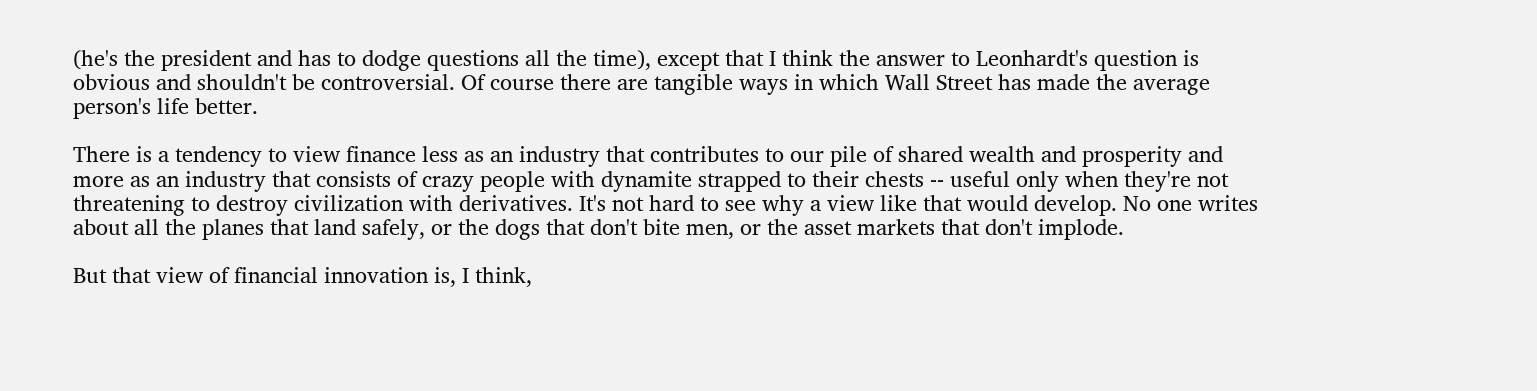(he's the president and has to dodge questions all the time), except that I think the answer to Leonhardt's question is obvious and shouldn't be controversial. Of course there are tangible ways in which Wall Street has made the average person's life better.

There is a tendency to view finance less as an industry that contributes to our pile of shared wealth and prosperity and more as an industry that consists of crazy people with dynamite strapped to their chests -- useful only when they're not threatening to destroy civilization with derivatives. It's not hard to see why a view like that would develop. No one writes about all the planes that land safely, or the dogs that don't bite men, or the asset markets that don't implode.

But that view of financial innovation is, I think,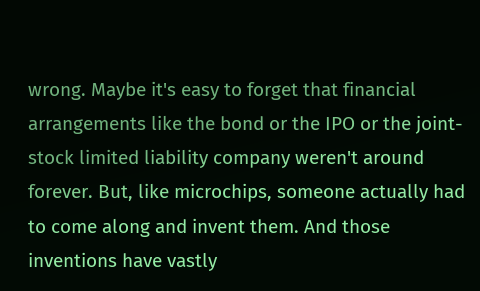wrong. Maybe it's easy to forget that financial arrangements like the bond or the IPO or the joint-stock limited liability company weren't around forever. But, like microchips, someone actually had to come along and invent them. And those inventions have vastly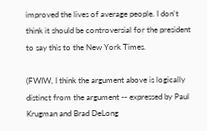improved the lives of average people. I don't think it should be controversial for the president to say this to the New York Times.

(FWIW, I think the argument above is logically distinct from the argument -- expressed by Paul Krugman and Brad DeLong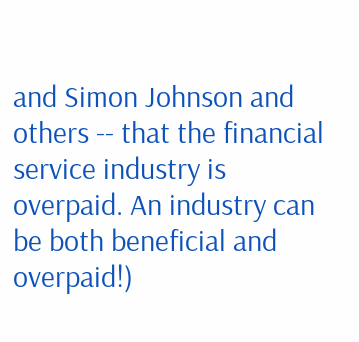and Simon Johnson and others -- that the financial service industry is overpaid. An industry can be both beneficial and overpaid!)